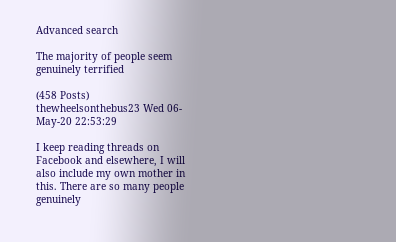Advanced search

The majority of people seem genuinely terrified

(458 Posts)
thewheelsonthebus23 Wed 06-May-20 22:53:29

I keep reading threads on Facebook and elsewhere, I will also include my own mother in this. There are so many people genuinely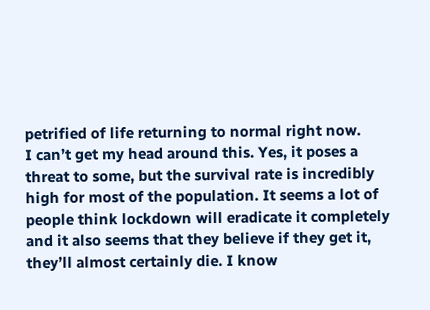petrified of life returning to normal right now.
I can’t get my head around this. Yes, it poses a threat to some, but the survival rate is incredibly high for most of the population. It seems a lot of people think lockdown will eradicate it completely and it also seems that they believe if they get it, they’ll almost certainly die. I know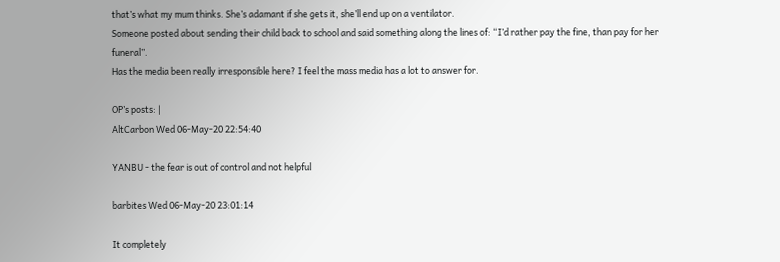that’s what my mum thinks. She’s adamant if she gets it, she’ll end up on a ventilator.
Someone posted about sending their child back to school and said something along the lines of: “I’d rather pay the fine, than pay for her funeral”.
Has the media been really irresponsible here? I feel the mass media has a lot to answer for.

OP’s posts: |
AltCarbon Wed 06-May-20 22:54:40

YANBU - the fear is out of control and not helpful

barbites Wed 06-May-20 23:01:14

It completely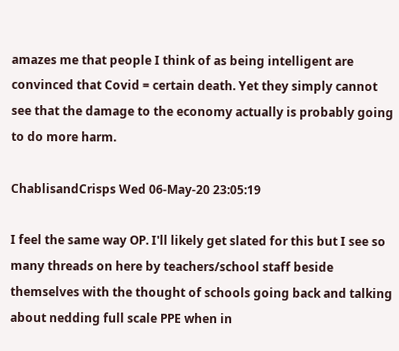amazes me that people I think of as being intelligent are convinced that Covid = certain death. Yet they simply cannot see that the damage to the economy actually is probably going to do more harm.

ChablisandCrisps Wed 06-May-20 23:05:19

I feel the same way OP. I'll likely get slated for this but I see so many threads on here by teachers/school staff beside themselves with the thought of schools going back and talking about nedding full scale PPE when in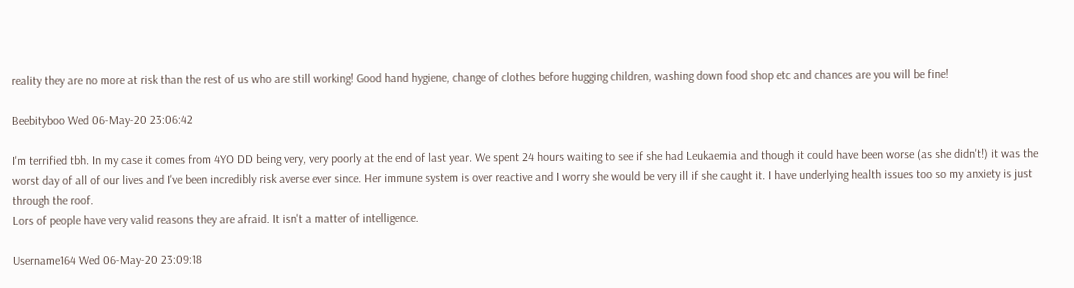reality they are no more at risk than the rest of us who are still working! Good hand hygiene, change of clothes before hugging children, washing down food shop etc and chances are you will be fine!

Beebityboo Wed 06-May-20 23:06:42

I'm terrified tbh. In my case it comes from 4YO DD being very, very poorly at the end of last year. We spent 24 hours waiting to see if she had Leukaemia and though it could have been worse (as she didn't!) it was the worst day of all of our lives and I've been incredibly risk averse ever since. Her immune system is over reactive and I worry she would be very ill if she caught it. I have underlying health issues too so my anxiety is just through the roof.
Lors of people have very valid reasons they are afraid. It isn't a matter of intelligence.

Username164 Wed 06-May-20 23:09:18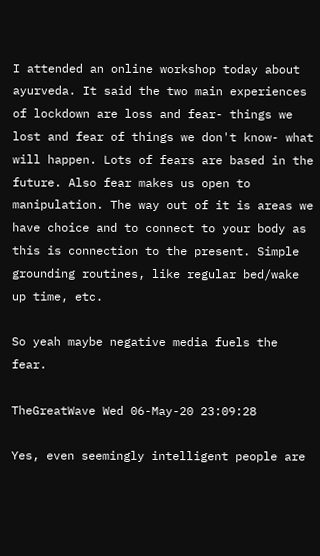I attended an online workshop today about ayurveda. It said the two main experiences of lockdown are loss and fear- things we lost and fear of things we don't know- what will happen. Lots of fears are based in the future. Also fear makes us open to manipulation. The way out of it is areas we have choice and to connect to your body as this is connection to the present. Simple grounding routines, like regular bed/wake up time, etc.

So yeah maybe negative media fuels the fear.

TheGreatWave Wed 06-May-20 23:09:28

Yes, even seemingly intelligent people are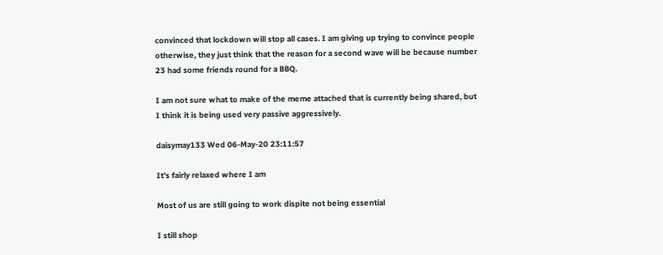convinced that lockdown will stop all cases. I am giving up trying to convince people otherwise, they just think that the reason for a second wave will be because number 23 had some friends round for a BBQ.

I am not sure what to make of the meme attached that is currently being shared, but I think it is being used very passive aggressively.

daisymay133 Wed 06-May-20 23:11:57

It’s fairly relaxed where I am

Most of us are still going to work dispite not being essential

I still shop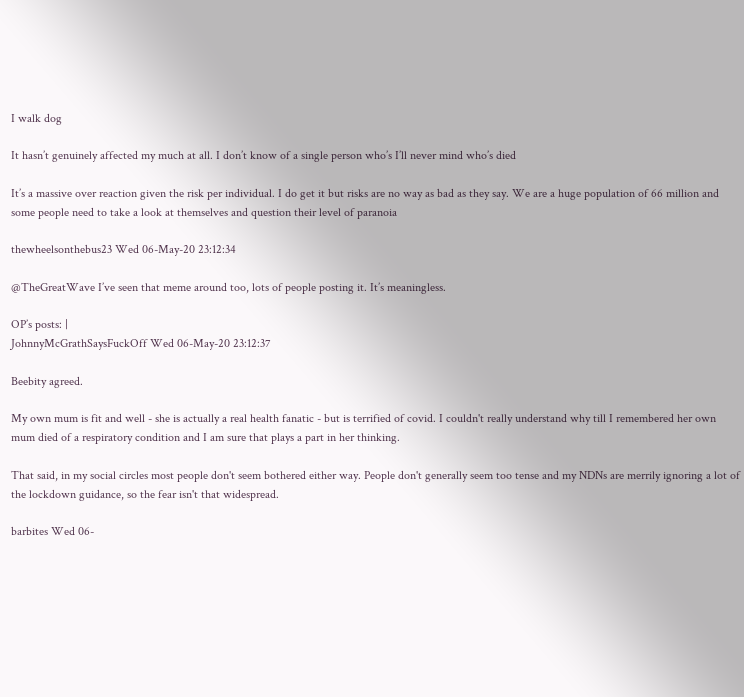I walk dog

It hasn’t genuinely affected my much at all. I don’t know of a single person who’s I’ll never mind who’s died

It’s a massive over reaction given the risk per individual. I do get it but risks are no way as bad as they say. We are a huge population of 66 million and some people need to take a look at themselves and question their level of paranoia

thewheelsonthebus23 Wed 06-May-20 23:12:34

@TheGreatWave I’ve seen that meme around too, lots of people posting it. It’s meaningless.

OP’s posts: |
JohnnyMcGrathSaysFuckOff Wed 06-May-20 23:12:37

Beebity agreed.

My own mum is fit and well - she is actually a real health fanatic - but is terrified of covid. I couldn't really understand why till I remembered her own mum died of a respiratory condition and I am sure that plays a part in her thinking.

That said, in my social circles most people don't seem bothered either way. People don't generally seem too tense and my NDNs are merrily ignoring a lot of the lockdown guidance, so the fear isn't that widespread.

barbites Wed 06-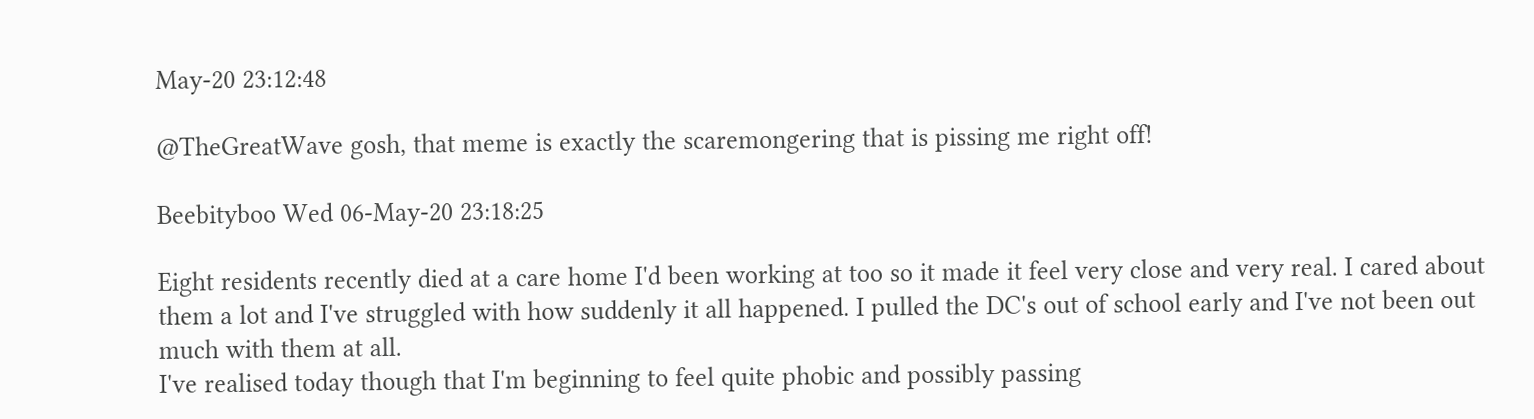May-20 23:12:48

@TheGreatWave gosh, that meme is exactly the scaremongering that is pissing me right off!

Beebityboo Wed 06-May-20 23:18:25

Eight residents recently died at a care home I'd been working at too so it made it feel very close and very real. I cared about them a lot and I've struggled with how suddenly it all happened. I pulled the DC's out of school early and I've not been out much with them at all.
I've realised today though that I'm beginning to feel quite phobic and possibly passing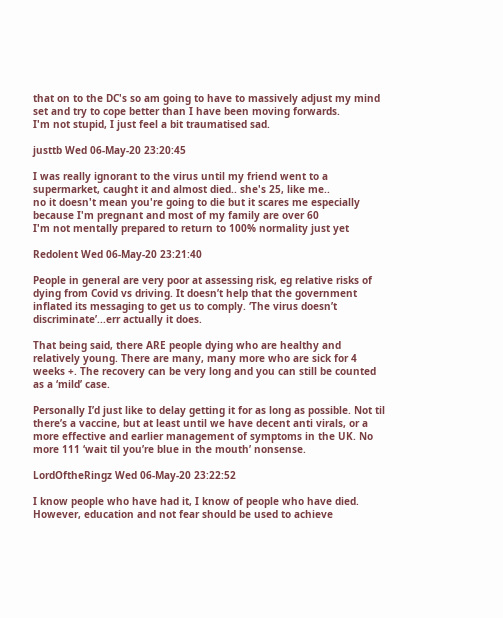that on to the DC's so am going to have to massively adjust my mind set and try to cope better than I have been moving forwards.
I'm not stupid, I just feel a bit traumatised sad.

justtb Wed 06-May-20 23:20:45

I was really ignorant to the virus until my friend went to a supermarket, caught it and almost died.. she's 25, like me..
no it doesn't mean you're going to die but it scares me especially because I'm pregnant and most of my family are over 60
I'm not mentally prepared to return to 100% normality just yet

Redolent Wed 06-May-20 23:21:40

People in general are very poor at assessing risk, eg relative risks of dying from Covid vs driving. It doesn’t help that the government inflated its messaging to get us to comply. ‘The virus doesn’t discriminate’...err actually it does.

That being said, there ARE people dying who are healthy and relatively young. There are many, many more who are sick for 4 weeks +. The recovery can be very long and you can still be counted as a ‘mild’ case.

Personally I’d just like to delay getting it for as long as possible. Not til there’s a vaccine, but at least until we have decent anti virals, or a more effective and earlier management of symptoms in the UK. No more 111 ‘wait til you’re blue in the mouth’ nonsense.

LordOftheRingz Wed 06-May-20 23:22:52

I know people who have had it, I know of people who have died. However, education and not fear should be used to achieve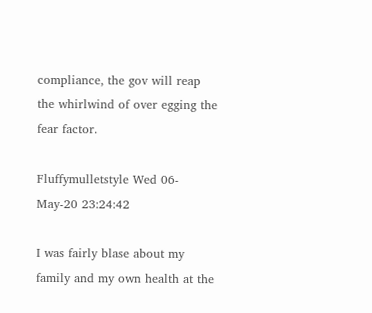compliance, the gov will reap the whirlwind of over egging the fear factor.

Fluffymulletstyle Wed 06-May-20 23:24:42

I was fairly blase about my family and my own health at the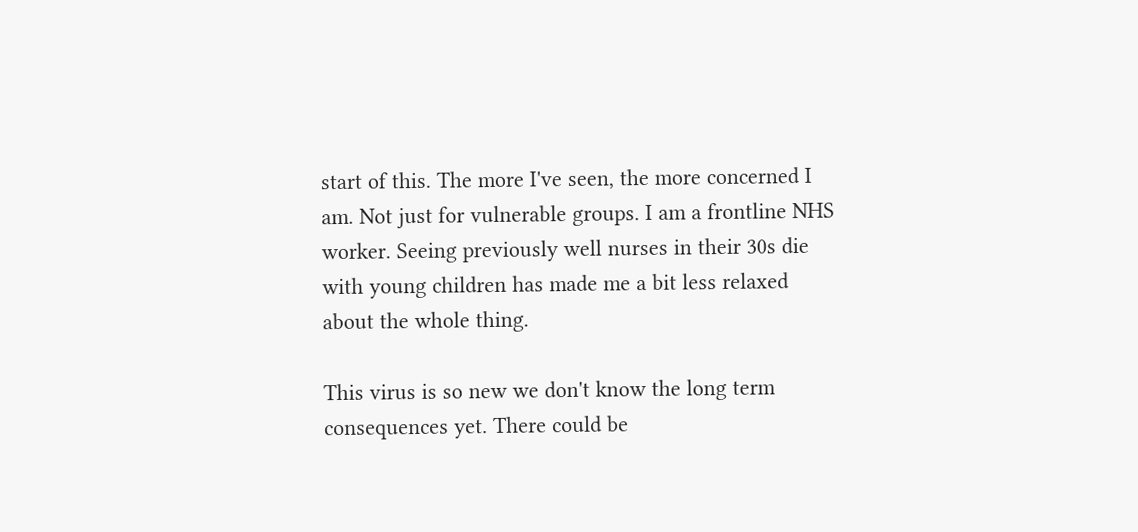start of this. The more I've seen, the more concerned I am. Not just for vulnerable groups. I am a frontline NHS worker. Seeing previously well nurses in their 30s die with young children has made me a bit less relaxed about the whole thing.

This virus is so new we don't know the long term consequences yet. There could be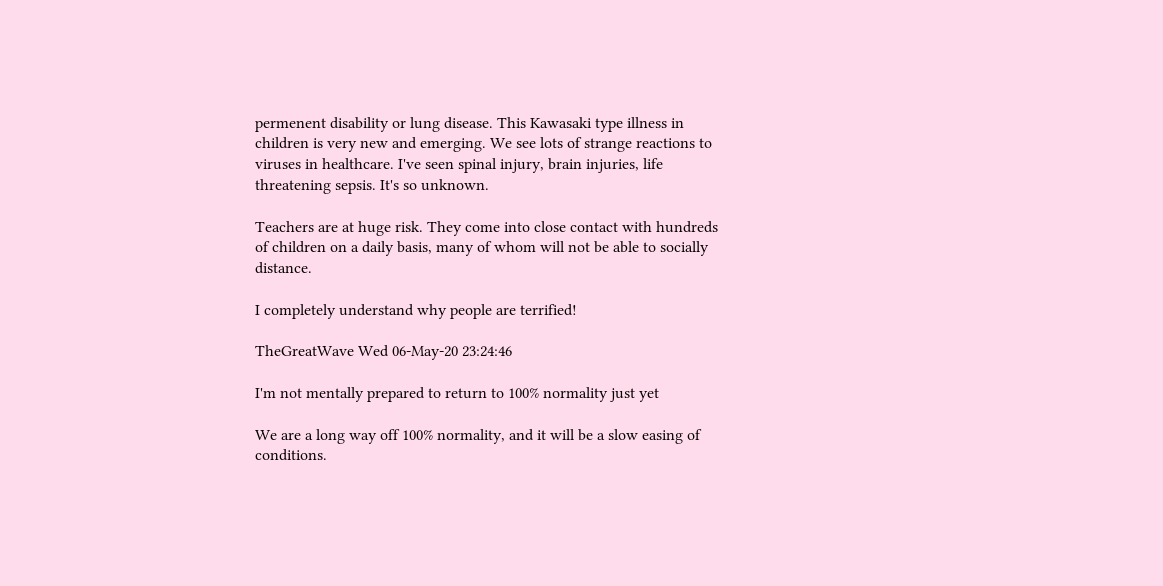permenent disability or lung disease. This Kawasaki type illness in children is very new and emerging. We see lots of strange reactions to viruses in healthcare. I've seen spinal injury, brain injuries, life threatening sepsis. It's so unknown.

Teachers are at huge risk. They come into close contact with hundreds of children on a daily basis, many of whom will not be able to socially distance.

I completely understand why people are terrified!

TheGreatWave Wed 06-May-20 23:24:46

I'm not mentally prepared to return to 100% normality just yet

We are a long way off 100% normality, and it will be a slow easing of conditions.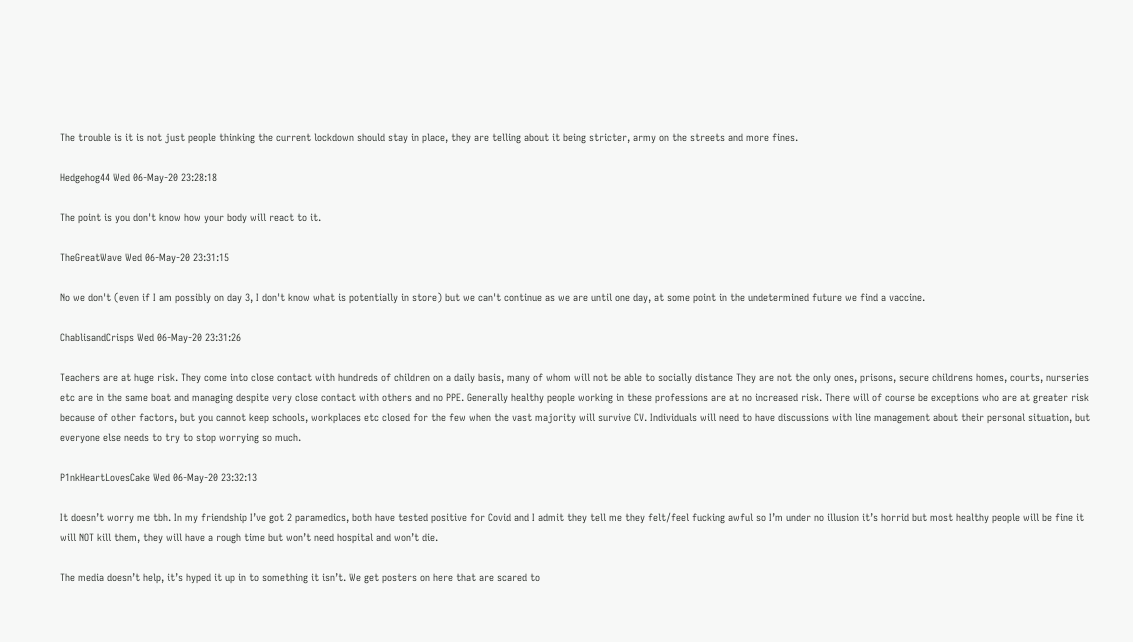The trouble is it is not just people thinking the current lockdown should stay in place, they are telling about it being stricter, army on the streets and more fines.

Hedgehog44 Wed 06-May-20 23:28:18

The point is you don't know how your body will react to it.

TheGreatWave Wed 06-May-20 23:31:15

No we don't (even if I am possibly on day 3, I don't know what is potentially in store) but we can't continue as we are until one day, at some point in the undetermined future we find a vaccine.

ChablisandCrisps Wed 06-May-20 23:31:26

Teachers are at huge risk. They come into close contact with hundreds of children on a daily basis, many of whom will not be able to socially distance They are not the only ones, prisons, secure childrens homes, courts, nurseries etc are in the same boat and managing despite very close contact with others and no PPE. Generally healthy people working in these professions are at no increased risk. There will of course be exceptions who are at greater risk because of other factors, but you cannot keep schools, workplaces etc closed for the few when the vast majority will survive CV. Individuals will need to have discussions with line management about their personal situation, but everyone else needs to try to stop worrying so much.

P1nkHeartLovesCake Wed 06-May-20 23:32:13

It doesn’t worry me tbh. In my friendship I’ve got 2 paramedics, both have tested positive for Covid and I admit they tell me they felt/feel fucking awful so I’m under no illusion it’s horrid but most healthy people will be fine it will NOT kill them, they will have a rough time but won’t need hospital and won’t die.

The media doesn’t help, it’s hyped it up in to something it isn’t. We get posters on here that are scared to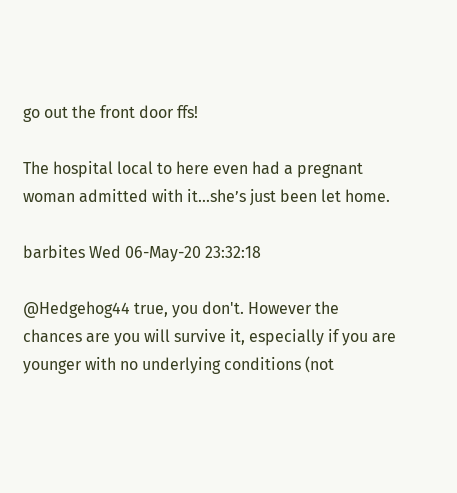go out the front door ffs!

The hospital local to here even had a pregnant woman admitted with it...she’s just been let home.

barbites Wed 06-May-20 23:32:18

@Hedgehog44 true, you don't. However the chances are you will survive it, especially if you are younger with no underlying conditions (not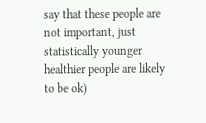say that these people are not important, just statistically younger healthier people are likely to be ok)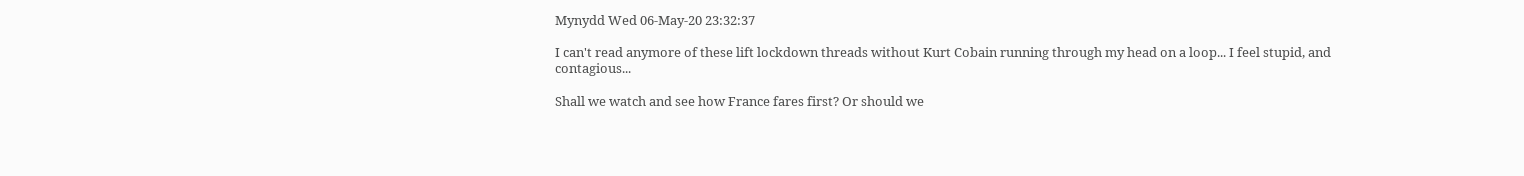Mynydd Wed 06-May-20 23:32:37

I can't read anymore of these lift lockdown threads without Kurt Cobain running through my head on a loop... I feel stupid, and contagious...

Shall we watch and see how France fares first? Or should we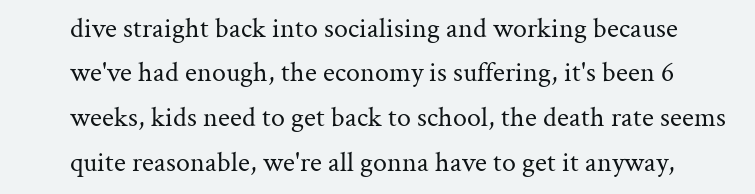dive straight back into socialising and working because we've had enough, the economy is suffering, it's been 6 weeks, kids need to get back to school, the death rate seems quite reasonable, we're all gonna have to get it anyway,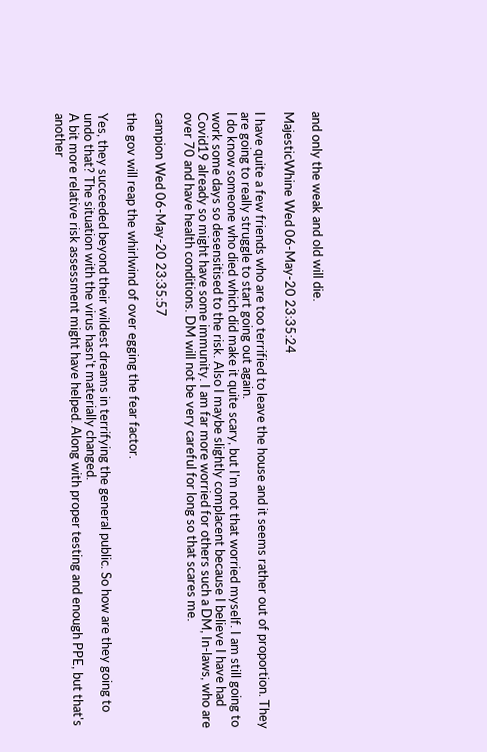and only the weak and old will die.

MajesticWhine Wed 06-May-20 23:35:24

I have quite a few friends who are too terrified to leave the house and it seems rather out of proportion. They are going to really struggle to start going out again.
I do know someone who died which did make it quite scary, but I'm not that worried myself. I am still going to work some days so desensitised to the risk. Also I maybe slightly complacent because I believe I have had Covid19 already so might have some immunity. I am far more worried for others such a DM, In-laws, who are over 70 and have health conditions. DM will not be very careful for long so that scares me.

campion Wed 06-May-20 23:35:57

the gov will reap the whirlwind of over egging the fear factor.

Yes, they succeeded beyond their wildest dreams in terrifying the general public. So how are they going to undo that? The situation with the virus hasn't materially changed.
A bit more relative risk assessment might have helped. Along with proper testing and enough PPE, but that's another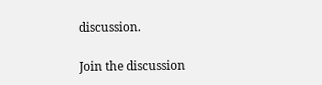discussion.

Join the discussion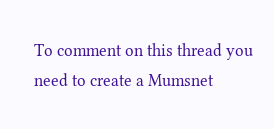To comment on this thread you need to create a Mumsnet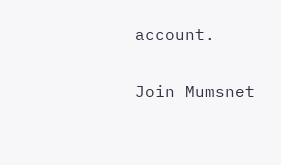account.

Join Mumsnet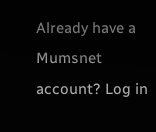Already have a Mumsnet account? Log in